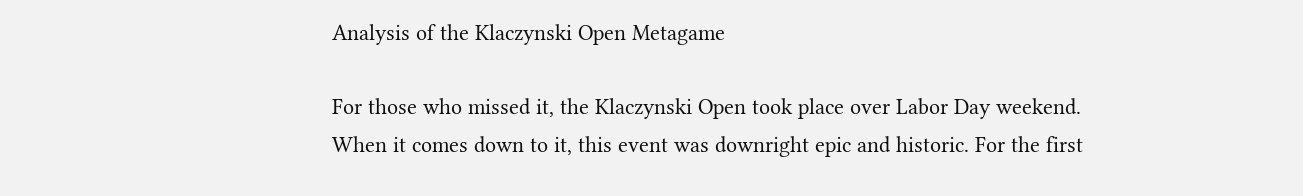Analysis of the Klaczynski Open Metagame

For those who missed it, the Klaczynski Open took place over Labor Day weekend. When it comes down to it, this event was downright epic and historic. For the first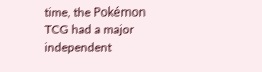time, the Pokémon TCG had a major independent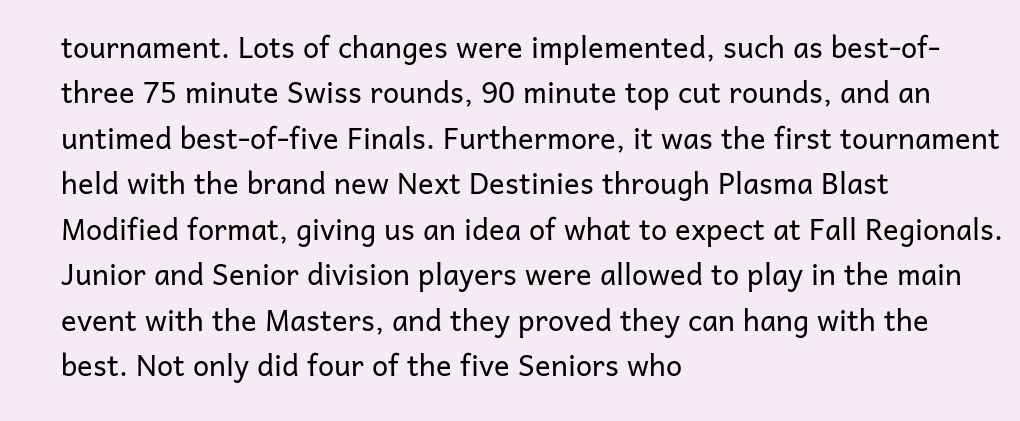tournament. Lots of changes were implemented, such as best-of-three 75 minute Swiss rounds, 90 minute top cut rounds, and an untimed best-of-five Finals. Furthermore, it was the first tournament held with the brand new Next Destinies through Plasma Blast Modified format, giving us an idea of what to expect at Fall Regionals. Junior and Senior division players were allowed to play in the main event with the Masters, and they proved they can hang with the best. Not only did four of the five Seniors who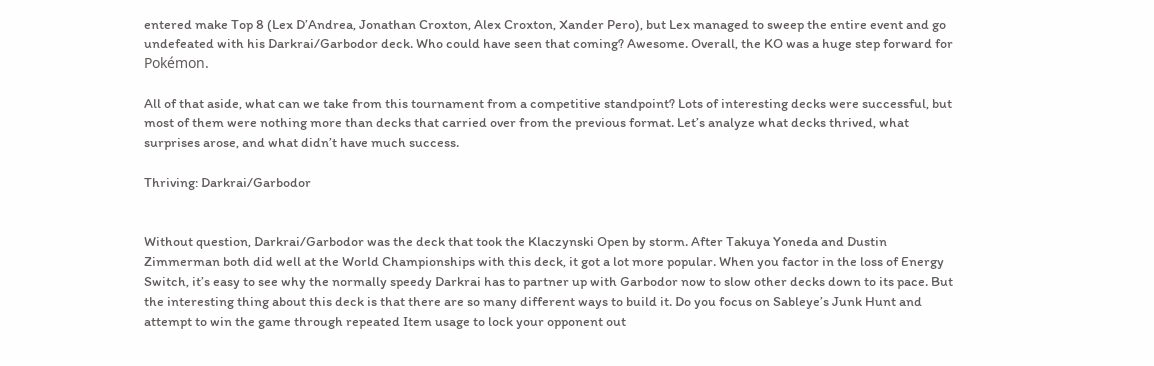entered make Top 8 (Lex D’Andrea, Jonathan Croxton, Alex Croxton, Xander Pero), but Lex managed to sweep the entire event and go undefeated with his Darkrai/Garbodor deck. Who could have seen that coming? Awesome. Overall, the KO was a huge step forward for Pokémon.

All of that aside, what can we take from this tournament from a competitive standpoint? Lots of interesting decks were successful, but most of them were nothing more than decks that carried over from the previous format. Let’s analyze what decks thrived, what surprises arose, and what didn’t have much success.

Thriving: Darkrai/Garbodor


Without question, Darkrai/Garbodor was the deck that took the Klaczynski Open by storm. After Takuya Yoneda and Dustin Zimmerman both did well at the World Championships with this deck, it got a lot more popular. When you factor in the loss of Energy Switch, it’s easy to see why the normally speedy Darkrai has to partner up with Garbodor now to slow other decks down to its pace. But the interesting thing about this deck is that there are so many different ways to build it. Do you focus on Sableye’s Junk Hunt and attempt to win the game through repeated Item usage to lock your opponent out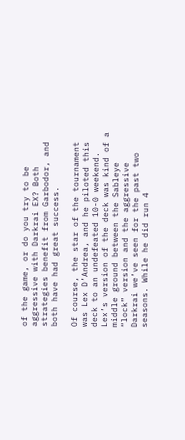of the game, or do you try to be aggressive with Darkrai EX? Both strategies benefit from Garbodor, and both have had great success.

Of course, the star of the tournament was Lex D’Andrea, and he piloted this deck to an undefeated 10-0 weekend. Lex’s version of the deck was kind of a middle ground between the Sableye “lock” version and the aggressive Darkrai we’ve seen for the past two seasons. While he did run 4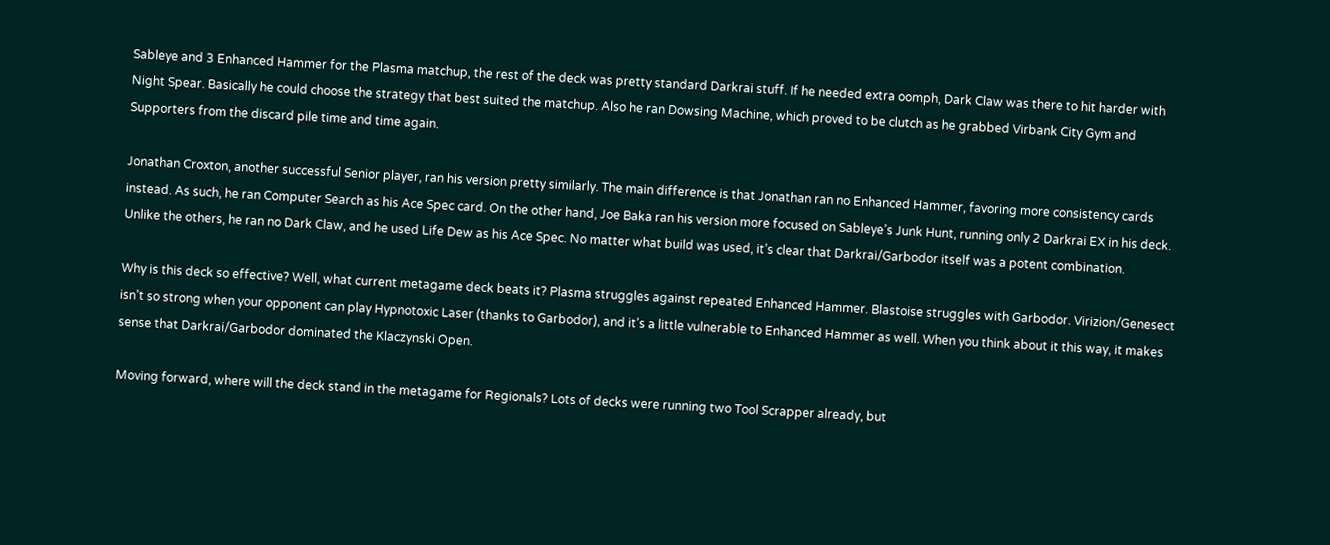Sableye and 3 Enhanced Hammer for the Plasma matchup, the rest of the deck was pretty standard Darkrai stuff. If he needed extra oomph, Dark Claw was there to hit harder with Night Spear. Basically he could choose the strategy that best suited the matchup. Also he ran Dowsing Machine, which proved to be clutch as he grabbed Virbank City Gym and Supporters from the discard pile time and time again.

Jonathan Croxton, another successful Senior player, ran his version pretty similarly. The main difference is that Jonathan ran no Enhanced Hammer, favoring more consistency cards instead. As such, he ran Computer Search as his Ace Spec card. On the other hand, Joe Baka ran his version more focused on Sableye’s Junk Hunt, running only 2 Darkrai EX in his deck. Unlike the others, he ran no Dark Claw, and he used Life Dew as his Ace Spec. No matter what build was used, it’s clear that Darkrai/Garbodor itself was a potent combination.

Why is this deck so effective? Well, what current metagame deck beats it? Plasma struggles against repeated Enhanced Hammer. Blastoise struggles with Garbodor. Virizion/Genesect isn’t so strong when your opponent can play Hypnotoxic Laser (thanks to Garbodor), and it’s a little vulnerable to Enhanced Hammer as well. When you think about it this way, it makes sense that Darkrai/Garbodor dominated the Klaczynski Open.

Moving forward, where will the deck stand in the metagame for Regionals? Lots of decks were running two Tool Scrapper already, but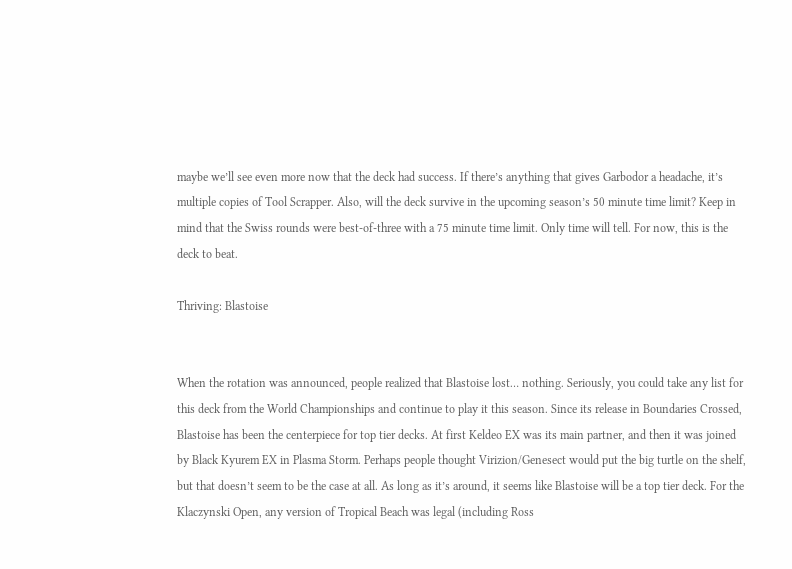maybe we’ll see even more now that the deck had success. If there’s anything that gives Garbodor a headache, it’s multiple copies of Tool Scrapper. Also, will the deck survive in the upcoming season’s 50 minute time limit? Keep in mind that the Swiss rounds were best-of-three with a 75 minute time limit. Only time will tell. For now, this is the deck to beat.

Thriving: Blastoise


When the rotation was announced, people realized that Blastoise lost… nothing. Seriously, you could take any list for this deck from the World Championships and continue to play it this season. Since its release in Boundaries Crossed, Blastoise has been the centerpiece for top tier decks. At first Keldeo EX was its main partner, and then it was joined by Black Kyurem EX in Plasma Storm. Perhaps people thought Virizion/Genesect would put the big turtle on the shelf, but that doesn’t seem to be the case at all. As long as it’s around, it seems like Blastoise will be a top tier deck. For the Klaczynski Open, any version of Tropical Beach was legal (including Ross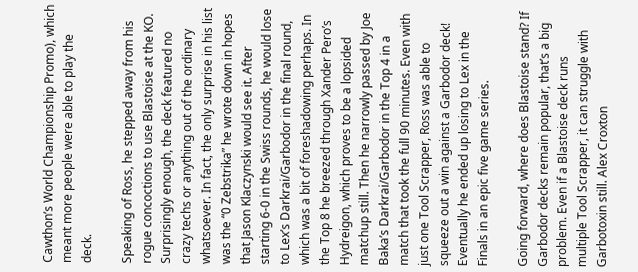Cawthon’s World Championship Promo), which meant more people were able to play the deck.

Speaking of Ross, he stepped away from his rogue concoctions to use Blastoise at the KO. Surprisingly enough, the deck featured no crazy techs or anything out of the ordinary whatsoever. In fact, the only surprise in his list was the “0 Zebstrika” he wrote down in hopes that Jason Klaczynski would see it. After starting 6-0 in the Swiss rounds, he would lose to Lex’s Darkrai/Garbodor in the final round, which was a bit of foreshadowing perhaps. In the Top 8 he breezed through Xander Pero’s Hydreigon, which proves to be a lopsided matchup still. Then he narrowly passed by Joe Baka’s Darkrai/Garbodor in the Top 4 in a match that took the full 90 minutes. Even with just one Tool Scrapper, Ross was able to squeeze out a win against a Garbodor deck! Eventually he ended up losing to Lex in the Finals in an epic five game series.

Going forward, where does Blastoise stand? If Garbodor decks remain popular, that’s a big problem. Even if a Blastoise deck runs multiple Tool Scrapper, it can struggle with Garbotoxin still. Alex Croxton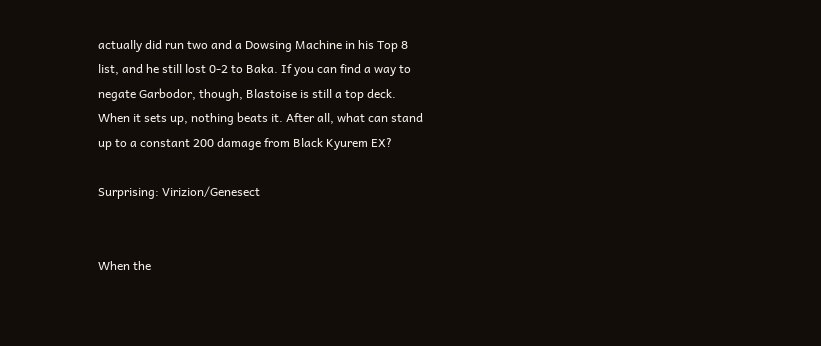actually did run two and a Dowsing Machine in his Top 8 list, and he still lost 0-2 to Baka. If you can find a way to negate Garbodor, though, Blastoise is still a top deck. When it sets up, nothing beats it. After all, what can stand up to a constant 200 damage from Black Kyurem EX?

Surprising: Virizion/Genesect


When the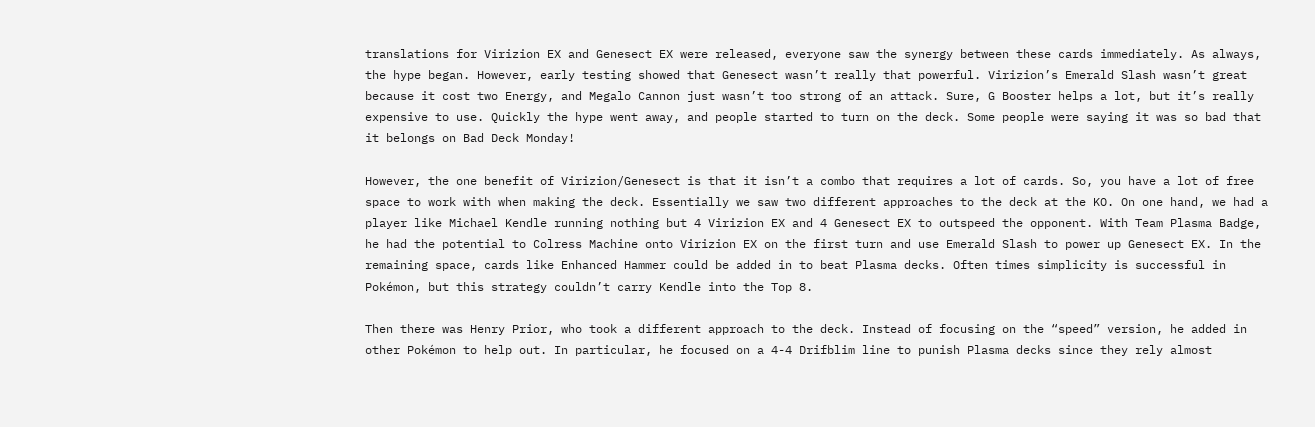translations for Virizion EX and Genesect EX were released, everyone saw the synergy between these cards immediately. As always, the hype began. However, early testing showed that Genesect wasn’t really that powerful. Virizion’s Emerald Slash wasn’t great because it cost two Energy, and Megalo Cannon just wasn’t too strong of an attack. Sure, G Booster helps a lot, but it’s really expensive to use. Quickly the hype went away, and people started to turn on the deck. Some people were saying it was so bad that it belongs on Bad Deck Monday!

However, the one benefit of Virizion/Genesect is that it isn’t a combo that requires a lot of cards. So, you have a lot of free space to work with when making the deck. Essentially we saw two different approaches to the deck at the KO. On one hand, we had a player like Michael Kendle running nothing but 4 Virizion EX and 4 Genesect EX to outspeed the opponent. With Team Plasma Badge, he had the potential to Colress Machine onto Virizion EX on the first turn and use Emerald Slash to power up Genesect EX. In the remaining space, cards like Enhanced Hammer could be added in to beat Plasma decks. Often times simplicity is successful in Pokémon, but this strategy couldn’t carry Kendle into the Top 8.

Then there was Henry Prior, who took a different approach to the deck. Instead of focusing on the “speed” version, he added in other Pokémon to help out. In particular, he focused on a 4-4 Drifblim line to punish Plasma decks since they rely almost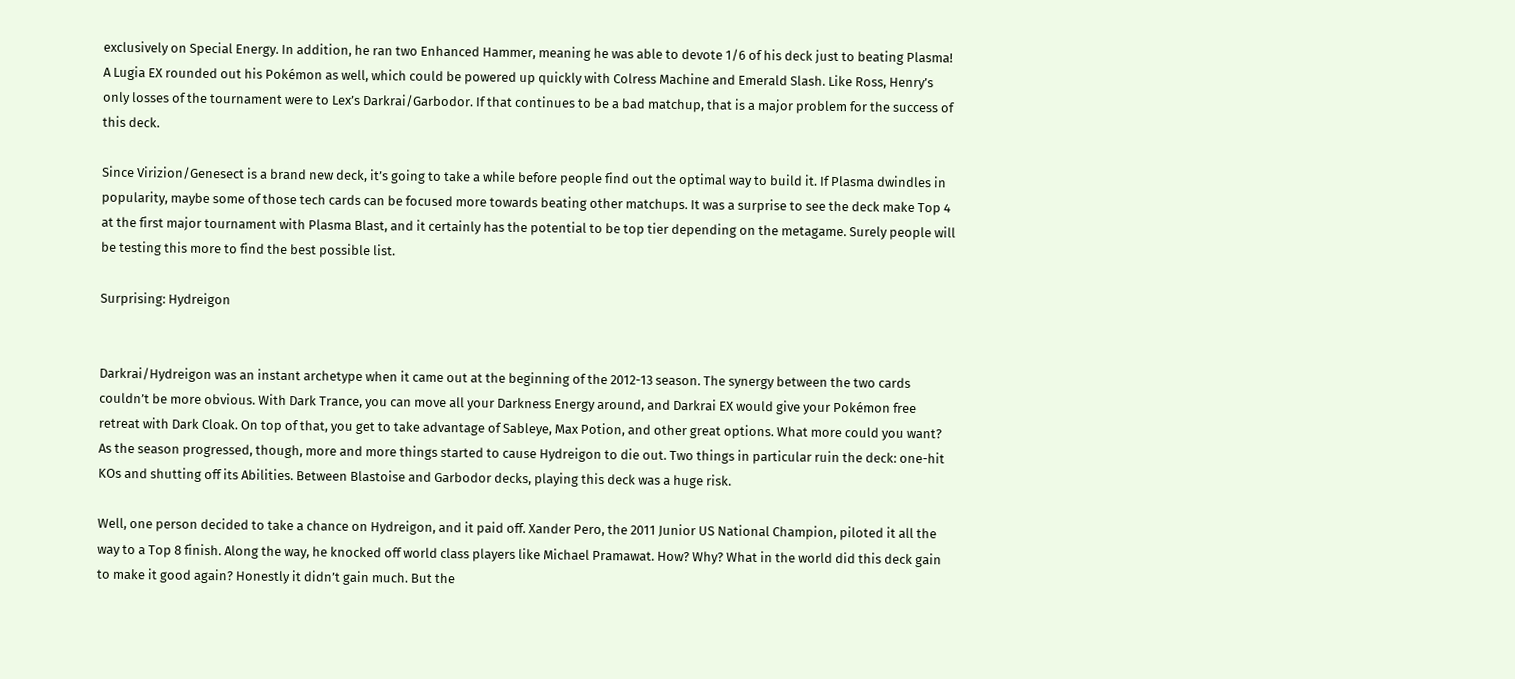exclusively on Special Energy. In addition, he ran two Enhanced Hammer, meaning he was able to devote 1/6 of his deck just to beating Plasma! A Lugia EX rounded out his Pokémon as well, which could be powered up quickly with Colress Machine and Emerald Slash. Like Ross, Henry’s only losses of the tournament were to Lex’s Darkrai/Garbodor. If that continues to be a bad matchup, that is a major problem for the success of this deck.

Since Virizion/Genesect is a brand new deck, it’s going to take a while before people find out the optimal way to build it. If Plasma dwindles in popularity, maybe some of those tech cards can be focused more towards beating other matchups. It was a surprise to see the deck make Top 4 at the first major tournament with Plasma Blast, and it certainly has the potential to be top tier depending on the metagame. Surely people will be testing this more to find the best possible list.

Surprising: Hydreigon


Darkrai/Hydreigon was an instant archetype when it came out at the beginning of the 2012-13 season. The synergy between the two cards couldn’t be more obvious. With Dark Trance, you can move all your Darkness Energy around, and Darkrai EX would give your Pokémon free retreat with Dark Cloak. On top of that, you get to take advantage of Sableye, Max Potion, and other great options. What more could you want? As the season progressed, though, more and more things started to cause Hydreigon to die out. Two things in particular ruin the deck: one-hit KOs and shutting off its Abilities. Between Blastoise and Garbodor decks, playing this deck was a huge risk.

Well, one person decided to take a chance on Hydreigon, and it paid off. Xander Pero, the 2011 Junior US National Champion, piloted it all the way to a Top 8 finish. Along the way, he knocked off world class players like Michael Pramawat. How? Why? What in the world did this deck gain to make it good again? Honestly it didn’t gain much. But the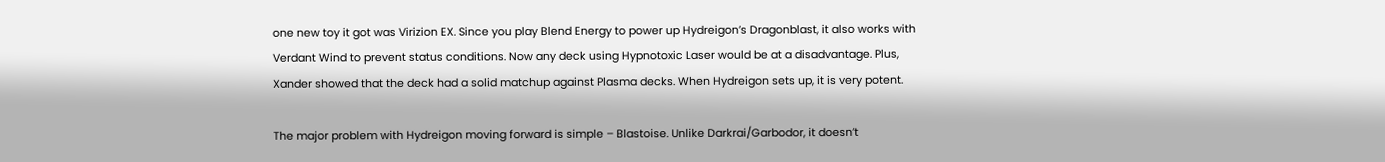one new toy it got was Virizion EX. Since you play Blend Energy to power up Hydreigon’s Dragonblast, it also works with Verdant Wind to prevent status conditions. Now any deck using Hypnotoxic Laser would be at a disadvantage. Plus, Xander showed that the deck had a solid matchup against Plasma decks. When Hydreigon sets up, it is very potent.

The major problem with Hydreigon moving forward is simple – Blastoise. Unlike Darkrai/Garbodor, it doesn’t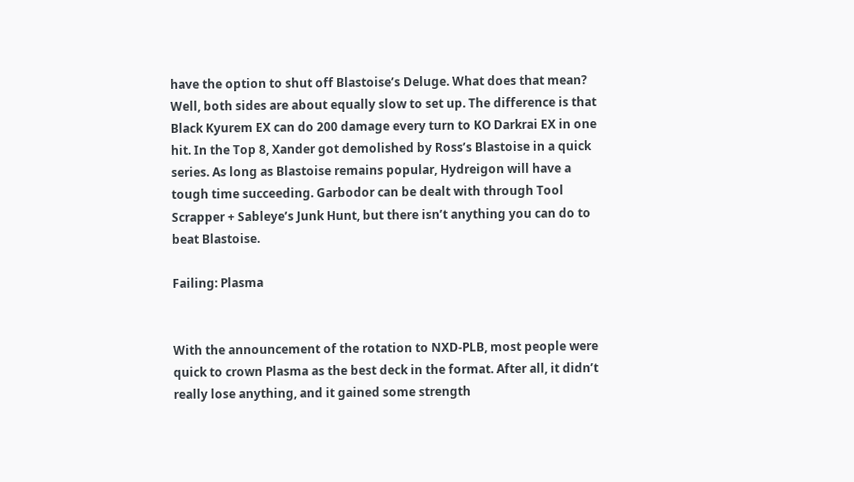have the option to shut off Blastoise’s Deluge. What does that mean? Well, both sides are about equally slow to set up. The difference is that Black Kyurem EX can do 200 damage every turn to KO Darkrai EX in one hit. In the Top 8, Xander got demolished by Ross’s Blastoise in a quick series. As long as Blastoise remains popular, Hydreigon will have a tough time succeeding. Garbodor can be dealt with through Tool Scrapper + Sableye’s Junk Hunt, but there isn’t anything you can do to beat Blastoise.

Failing: Plasma


With the announcement of the rotation to NXD-PLB, most people were quick to crown Plasma as the best deck in the format. After all, it didn’t really lose anything, and it gained some strength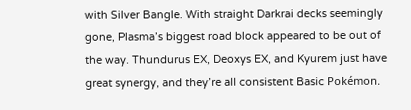with Silver Bangle. With straight Darkrai decks seemingly gone, Plasma’s biggest road block appeared to be out of the way. Thundurus EX, Deoxys EX, and Kyurem just have great synergy, and they’re all consistent Basic Pokémon.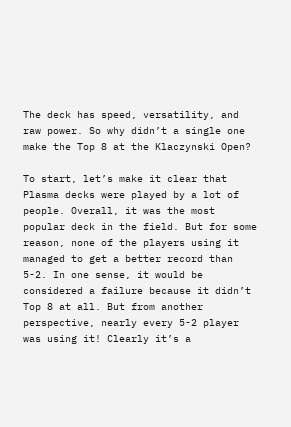The deck has speed, versatility, and raw power. So why didn’t a single one make the Top 8 at the Klaczynski Open?

To start, let’s make it clear that Plasma decks were played by a lot of people. Overall, it was the most popular deck in the field. But for some reason, none of the players using it managed to get a better record than 5-2. In one sense, it would be considered a failure because it didn’t Top 8 at all. But from another perspective, nearly every 5-2 player was using it! Clearly it’s a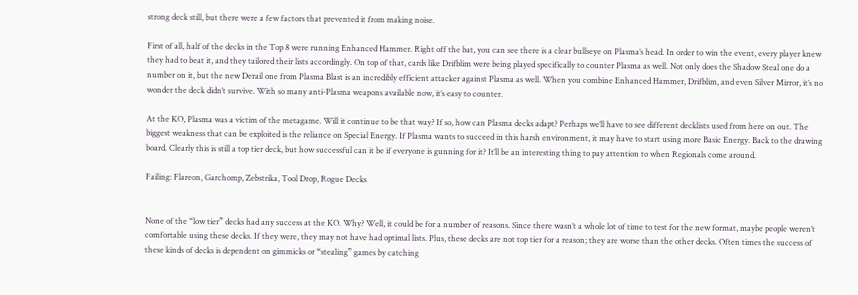strong deck still, but there were a few factors that prevented it from making noise.

First of all, half of the decks in the Top 8 were running Enhanced Hammer. Right off the bat, you can see there is a clear bullseye on Plasma’s head. In order to win the event, every player knew they had to beat it, and they tailored their lists accordingly. On top of that, cards like Drifblim were being played specifically to counter Plasma as well. Not only does the Shadow Steal one do a number on it, but the new Derail one from Plasma Blast is an incredibly efficient attacker against Plasma as well. When you combine Enhanced Hammer, Drifblim, and even Silver Mirror, it’s no wonder the deck didn’t survive. With so many anti-Plasma weapons available now, it’s easy to counter.

At the KO, Plasma was a victim of the metagame. Will it continue to be that way? If so, how can Plasma decks adapt? Perhaps we’ll have to see different decklists used from here on out. The biggest weakness that can be exploited is the reliance on Special Energy. If Plasma wants to succeed in this harsh environment, it may have to start using more Basic Energy. Back to the drawing board. Clearly this is still a top tier deck, but how successful can it be if everyone is gunning for it? It’ll be an interesting thing to pay attention to when Regionals come around.

Failing: Flareon, Garchomp, Zebstrika, Tool Drop, Rogue Decks


None of the “low tier” decks had any success at the KO. Why? Well, it could be for a number of reasons. Since there wasn’t a whole lot of time to test for the new format, maybe people weren’t comfortable using these decks. If they were, they may not have had optimal lists. Plus, these decks are not top tier for a reason; they are worse than the other decks. Often times the success of these kinds of decks is dependent on gimmicks or “stealing” games by catching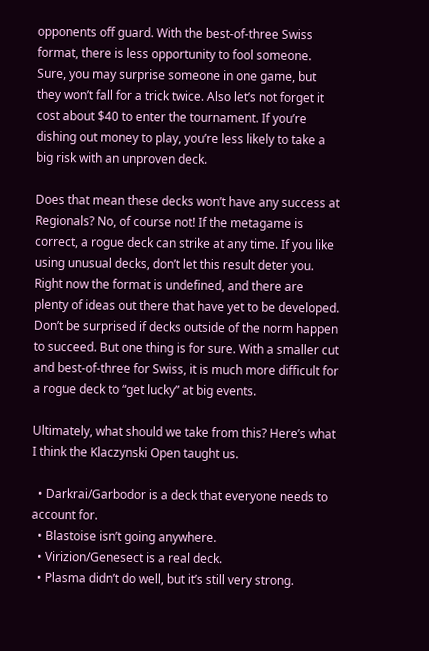opponents off guard. With the best-of-three Swiss format, there is less opportunity to fool someone. Sure, you may surprise someone in one game, but they won’t fall for a trick twice. Also let’s not forget it cost about $40 to enter the tournament. If you’re dishing out money to play, you’re less likely to take a big risk with an unproven deck.

Does that mean these decks won’t have any success at Regionals? No, of course not! If the metagame is correct, a rogue deck can strike at any time. If you like using unusual decks, don’t let this result deter you. Right now the format is undefined, and there are plenty of ideas out there that have yet to be developed. Don’t be surprised if decks outside of the norm happen to succeed. But one thing is for sure. With a smaller cut and best-of-three for Swiss, it is much more difficult for a rogue deck to “get lucky” at big events.

Ultimately, what should we take from this? Here’s what I think the Klaczynski Open taught us.

  • Darkrai/Garbodor is a deck that everyone needs to account for.
  • Blastoise isn’t going anywhere.
  • Virizion/Genesect is a real deck.
  • Plasma didn’t do well, but it’s still very strong.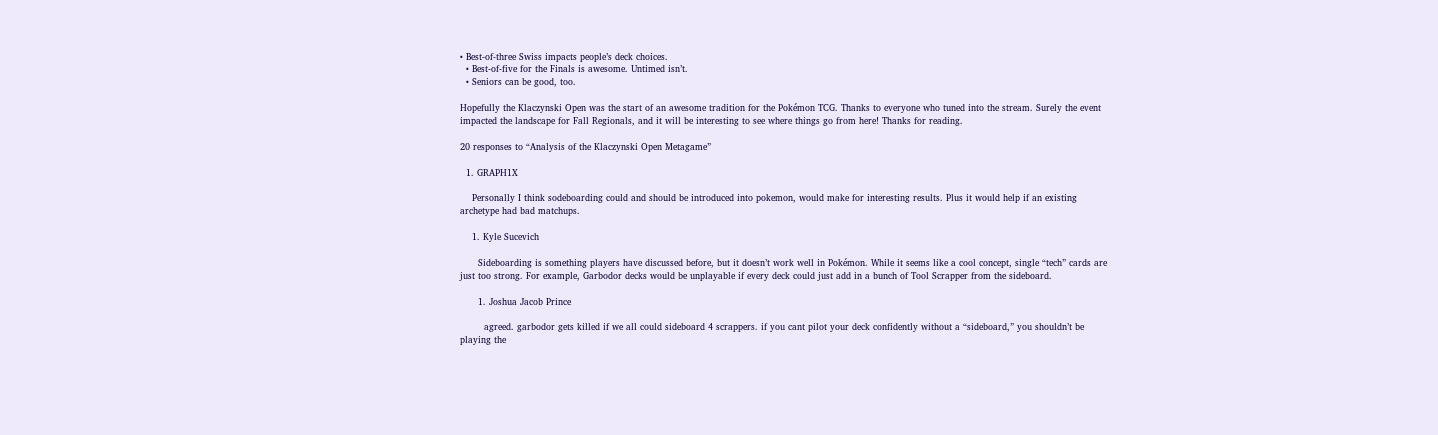• Best-of-three Swiss impacts people’s deck choices.
  • Best-of-five for the Finals is awesome. Untimed isn’t.
  • Seniors can be good, too.

Hopefully the Klaczynski Open was the start of an awesome tradition for the Pokémon TCG. Thanks to everyone who tuned into the stream. Surely the event impacted the landscape for Fall Regionals, and it will be interesting to see where things go from here! Thanks for reading.

20 responses to “Analysis of the Klaczynski Open Metagame”

  1. GRAPH1X

    Personally I think sodeboarding could and should be introduced into pokemon, would make for interesting results. Plus it would help if an existing archetype had bad matchups.

    1. Kyle Sucevich

      Sideboarding is something players have discussed before, but it doesn’t work well in Pokémon. While it seems like a cool concept, single “tech” cards are just too strong. For example, Garbodor decks would be unplayable if every deck could just add in a bunch of Tool Scrapper from the sideboard.

      1. Joshua Jacob Prince

        agreed. garbodor gets killed if we all could sideboard 4 scrappers. if you cant pilot your deck confidently without a “sideboard,” you shouldn’t be playing the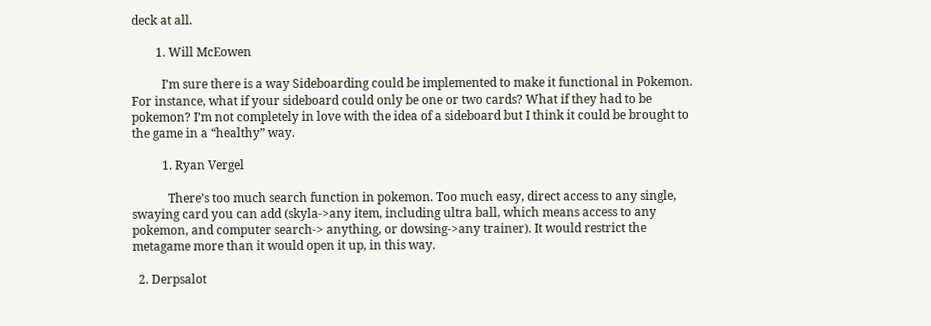deck at all.

        1. Will McEowen

          I’m sure there is a way Sideboarding could be implemented to make it functional in Pokemon. For instance, what if your sideboard could only be one or two cards? What if they had to be pokemon? I’m not completely in love with the idea of a sideboard but I think it could be brought to the game in a “healthy” way.

          1. Ryan Vergel

            There’s too much search function in pokemon. Too much easy, direct access to any single, swaying card you can add (skyla->any item, including ultra ball, which means access to any pokemon, and computer search-> anything, or dowsing->any trainer). It would restrict the metagame more than it would open it up, in this way.

  2. Derpsalot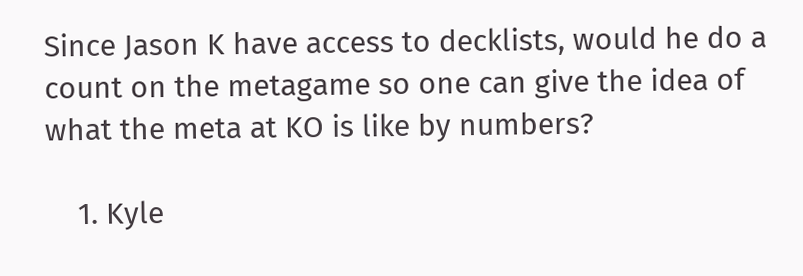Since Jason K have access to decklists, would he do a count on the metagame so one can give the idea of what the meta at KO is like by numbers?

    1. Kyle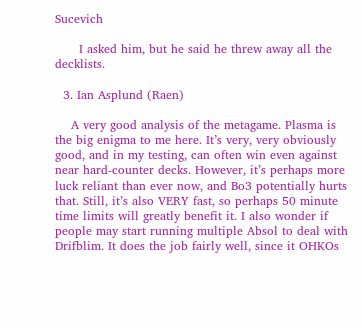Sucevich

      I asked him, but he said he threw away all the decklists.

  3. Ian Asplund (Raen)

    A very good analysis of the metagame. Plasma is the big enigma to me here. It’s very, very obviously good, and in my testing, can often win even against near hard-counter decks. However, it’s perhaps more luck reliant than ever now, and Bo3 potentially hurts that. Still, it’s also VERY fast, so perhaps 50 minute time limits will greatly benefit it. I also wonder if people may start running multiple Absol to deal with Drifblim. It does the job fairly well, since it OHKOs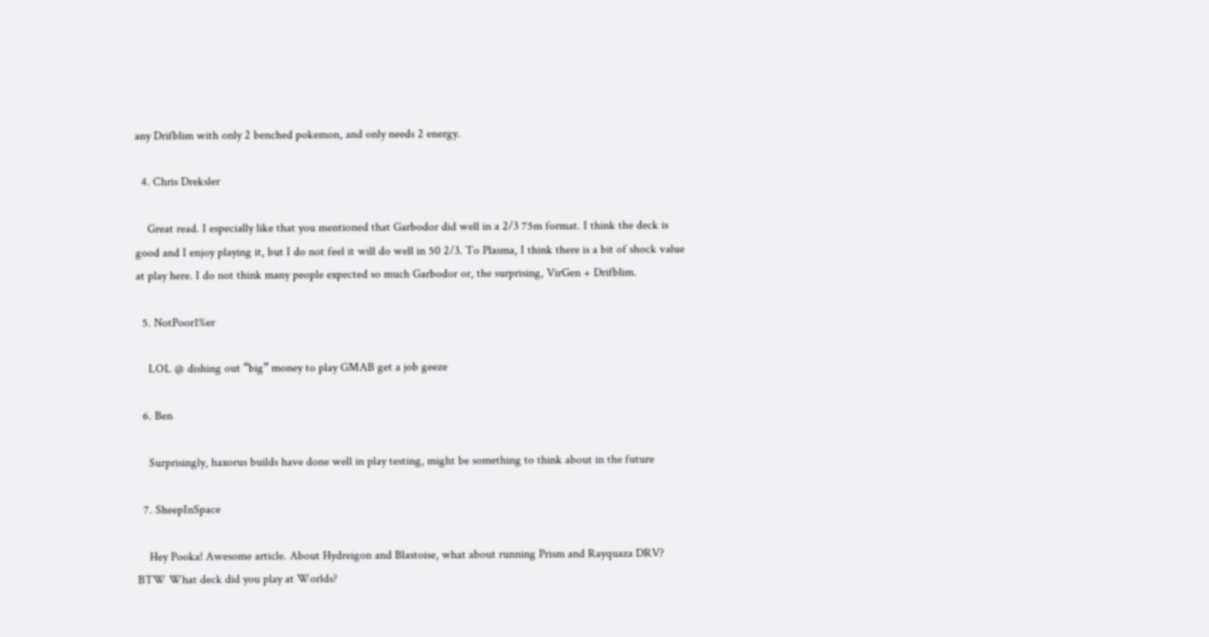any Drifblim with only 2 benched pokemon, and only needs 2 energy.

  4. Chris Dreksler

    Great read. I especially like that you mentioned that Garbodor did well in a 2/3 75m format. I think the deck is good and I enjoy playing it, but I do not feel it will do well in 50 2/3. To Plasma, I think there is a bit of shock value at play here. I do not think many people expected so much Garbodor or, the surprising, VirGen + Drifblim.

  5. NotPoor1%er

    LOL @ dishing out “big” money to play GMAB get a job geeze

  6. Ben

    Surprisingly, haxorus builds have done well in play testing, might be something to think about in the future

  7. SheepInSpace

    Hey Pooka! Awesome article. About Hydreigon and Blastoise, what about running Prism and Rayquaza DRV? BTW What deck did you play at Worlds?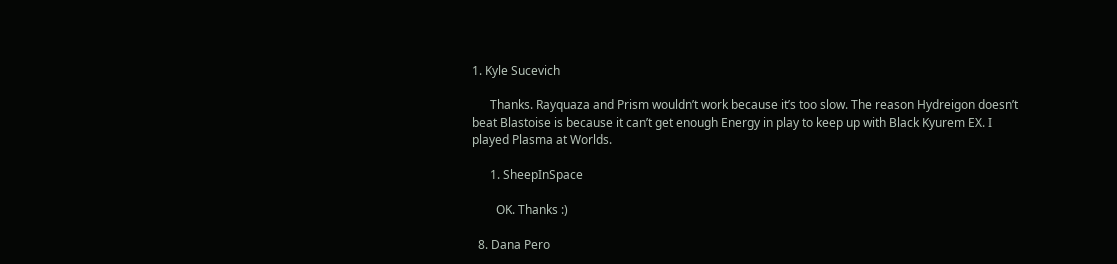1. Kyle Sucevich

      Thanks. Rayquaza and Prism wouldn’t work because it’s too slow. The reason Hydreigon doesn’t beat Blastoise is because it can’t get enough Energy in play to keep up with Black Kyurem EX. I played Plasma at Worlds.

      1. SheepInSpace

        OK. Thanks :)

  8. Dana Pero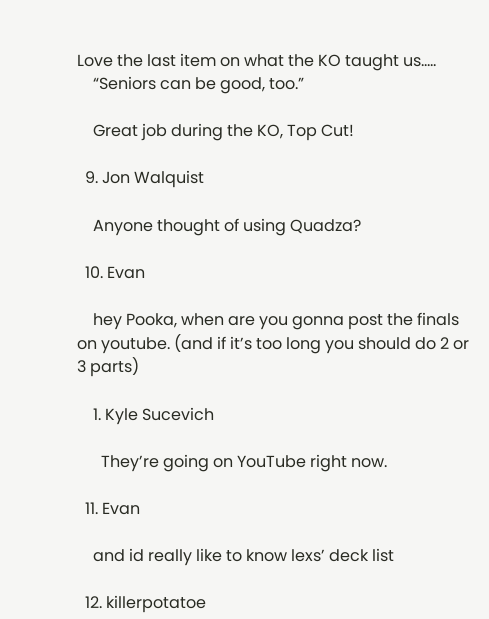Love the last item on what the KO taught us…..
    “Seniors can be good, too.”

    Great job during the KO, Top Cut!

  9. Jon Walquist

    Anyone thought of using Quadza?

  10. Evan

    hey Pooka, when are you gonna post the finals on youtube. (and if it’s too long you should do 2 or 3 parts)

    1. Kyle Sucevich

      They’re going on YouTube right now.

  11. Evan

    and id really like to know lexs’ deck list

  12. killerpotatoe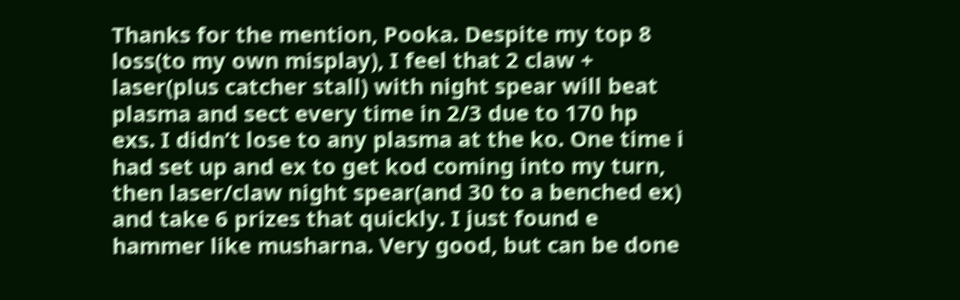Thanks for the mention, Pooka. Despite my top 8 loss(to my own misplay), I feel that 2 claw + laser(plus catcher stall) with night spear will beat plasma and sect every time in 2/3 due to 170 hp exs. I didn’t lose to any plasma at the ko. One time i had set up and ex to get kod coming into my turn, then laser/claw night spear(and 30 to a benched ex) and take 6 prizes that quickly. I just found e hammer like musharna. Very good, but can be done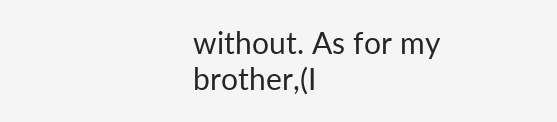without. As for my brother,(I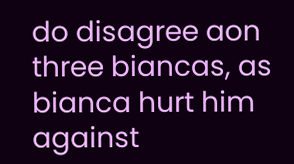do disagree aon three biancas, as bianca hurt him against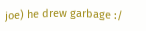joe) he drew garbage :/